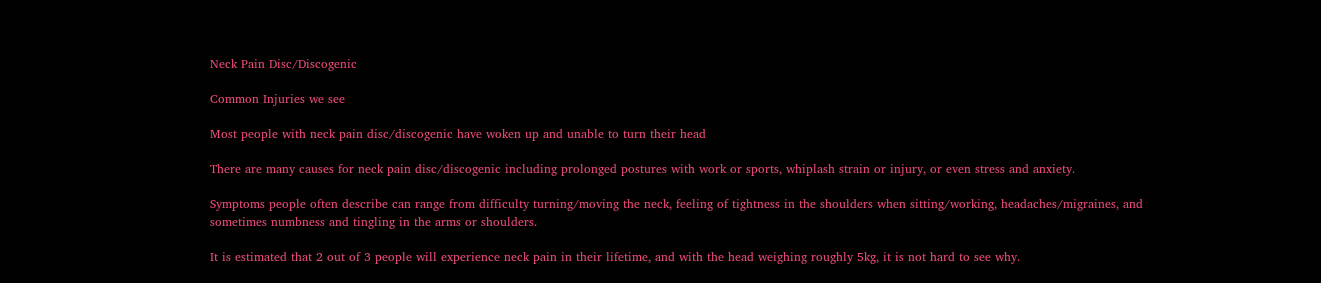Neck Pain Disc/Discogenic

Common Injuries we see

Most people with neck pain disc/discogenic have woken up and unable to turn their head

There are many causes for neck pain disc/discogenic including prolonged postures with work or sports, whiplash strain or injury, or even stress and anxiety.

Symptoms people often describe can range from difficulty turning/moving the neck, feeling of tightness in the shoulders when sitting/working, headaches/migraines, and sometimes numbness and tingling in the arms or shoulders.

It is estimated that 2 out of 3 people will experience neck pain in their lifetime, and with the head weighing roughly 5kg, it is not hard to see why.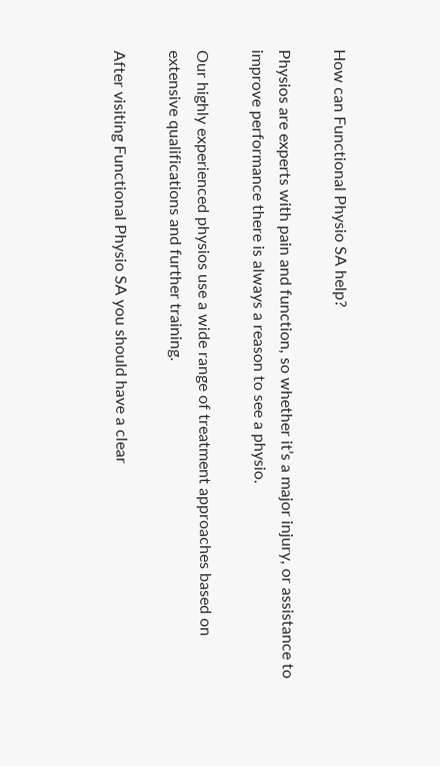How can Functional Physio SA help?

Physios are experts with pain and function, so whether it’s a major injury, or assistance to improve performance there is always a reason to see a physio.

Our highly experienced physios use a wide range of treatment approaches based on extensive qualifications and further training.

After visiting Functional Physio SA you should have a clear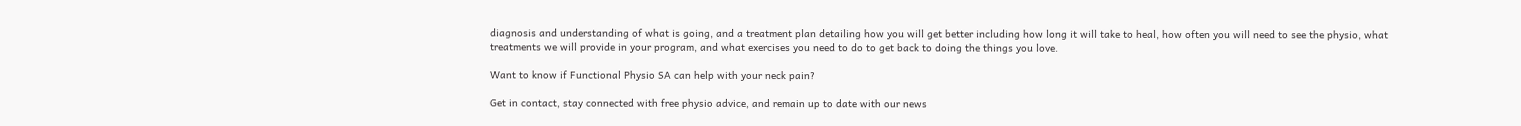diagnosis and understanding of what is going, and a treatment plan detailing how you will get better including how long it will take to heal, how often you will need to see the physio, what treatments we will provide in your program, and what exercises you need to do to get back to doing the things you love.

Want to know if Functional Physio SA can help with your neck pain?

Get in contact, stay connected with free physio advice, and remain up to date with our news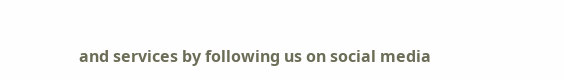and services by following us on social media